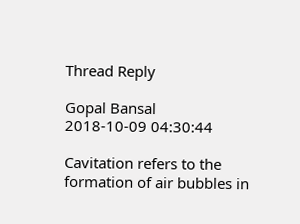Thread Reply

Gopal Bansal
2018-10-09 04:30:44

Cavitation refers to the formation of air bubbles in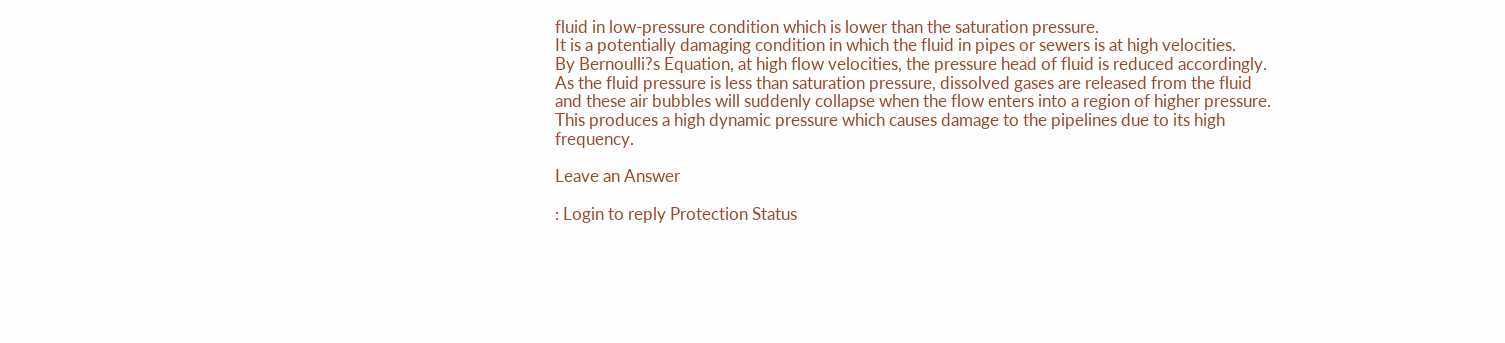fluid in low-pressure condition which is lower than the saturation pressure.
It is a potentially damaging condition in which the fluid in pipes or sewers is at high velocities.
By Bernoulli?s Equation, at high flow velocities, the pressure head of fluid is reduced accordingly.
As the fluid pressure is less than saturation pressure, dissolved gases are released from the fluid and these air bubbles will suddenly collapse when the flow enters into a region of higher pressure.
This produces a high dynamic pressure which causes damage to the pipelines due to its high frequency.

Leave an Answer

: Login to reply Protection Status